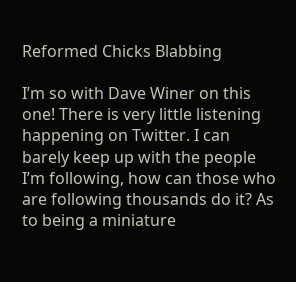Reformed Chicks Blabbing

I’m so with Dave Winer on this one! There is very little listening happening on Twitter. I can barely keep up with the people I’m following, how can those who are following thousands do it? As to being a miniature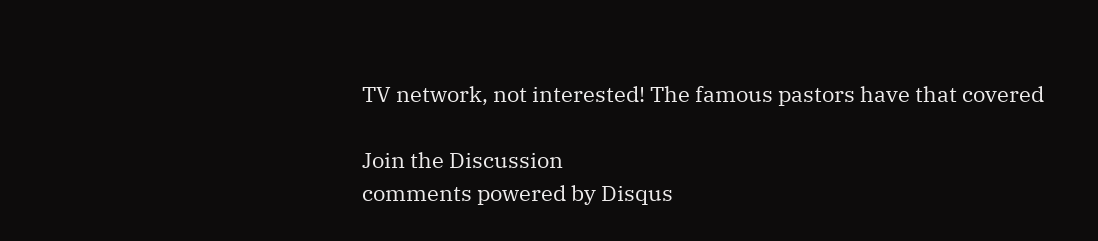TV network, not interested! The famous pastors have that covered

Join the Discussion
comments powered by Disqus